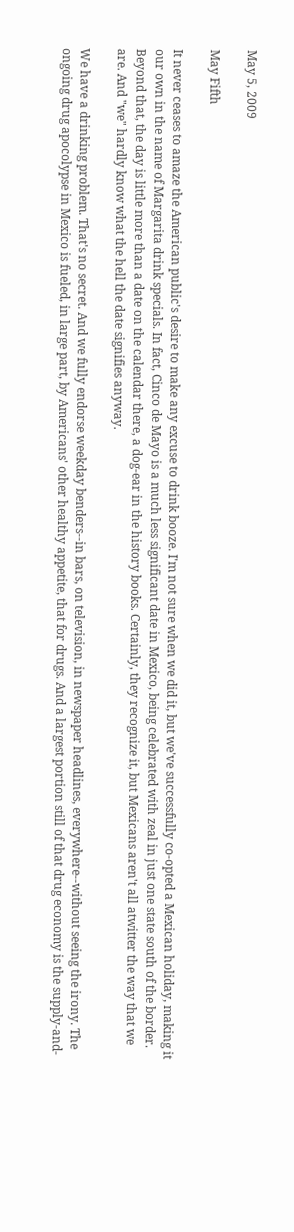May 5, 2009

May Fifth

It never ceases to amaze the American public's desire to make any excuse to drink booze. I'm not sure when we did it, but we've successfully co-opted a Mexican holiday, making it our own in the name of Margarita drink specials. In fact, Cinco de Mayo is a much less significant date in Mexico, being celebrated with zeal in just one state south of the border. Beyond that, the day is little more than a date on the calendar there, a dog-ear in the history books. Certainly, they recognize it, but Mexicans aren't all atwitter the way that we are. And "we" hardly know what the hell the date signifies anyway.

We have a drinking problem. That's no secret. And we fully endorse weekday benders--in bars, on television, in newspaper headlines, everywhere--without seeing the irony. The ongoing drug apocolypse in Mexico is fueled, in large part, by Americans' other healthy appetite, that for drugs. And a largest portion still of that drug economy is the supply-and-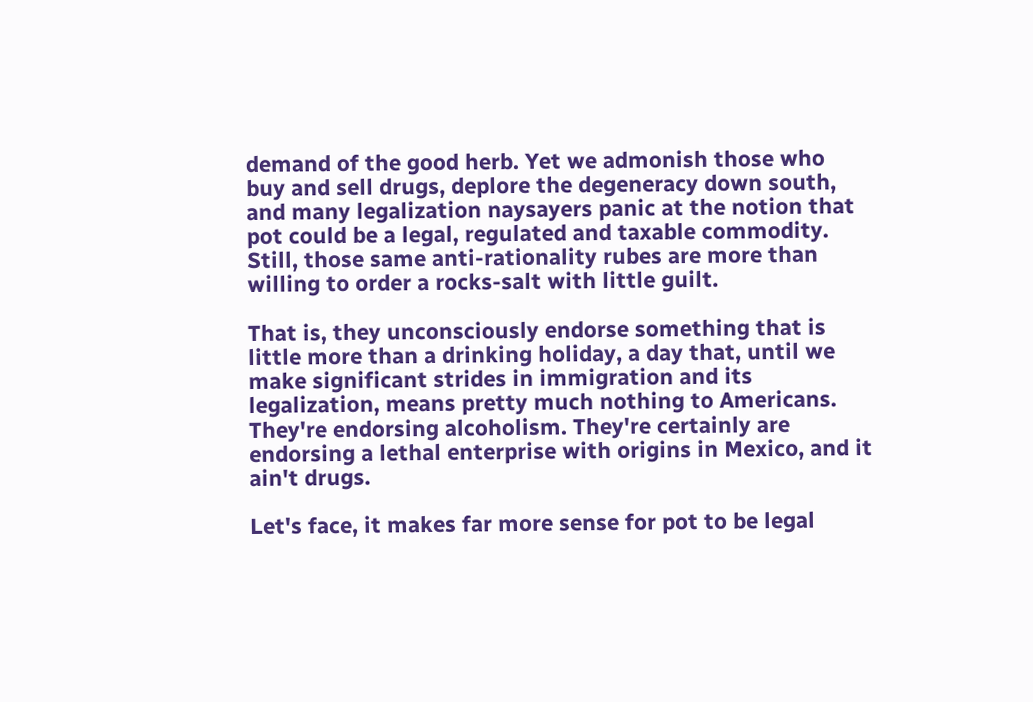demand of the good herb. Yet we admonish those who buy and sell drugs, deplore the degeneracy down south, and many legalization naysayers panic at the notion that pot could be a legal, regulated and taxable commodity. Still, those same anti-rationality rubes are more than willing to order a rocks-salt with little guilt.

That is, they unconsciously endorse something that is little more than a drinking holiday, a day that, until we make significant strides in immigration and its legalization, means pretty much nothing to Americans. They're endorsing alcoholism. They're certainly are endorsing a lethal enterprise with origins in Mexico, and it ain't drugs.

Let's face, it makes far more sense for pot to be legal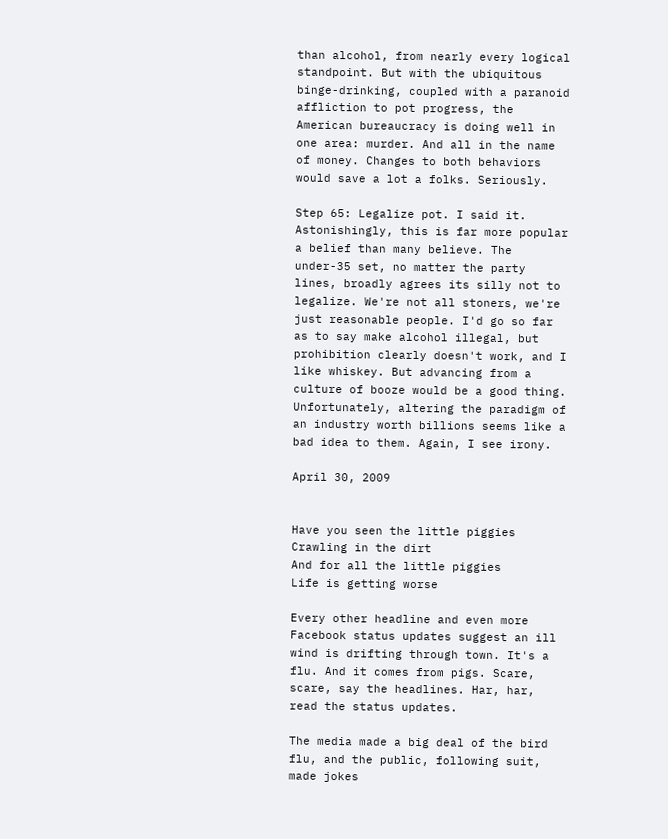than alcohol, from nearly every logical standpoint. But with the ubiquitous binge-drinking, coupled with a paranoid affliction to pot progress, the American bureaucracy is doing well in one area: murder. And all in the name of money. Changes to both behaviors would save a lot a folks. Seriously.

Step 65: Legalize pot. I said it. Astonishingly, this is far more popular a belief than many believe. The under-35 set, no matter the party lines, broadly agrees its silly not to legalize. We're not all stoners, we're just reasonable people. I'd go so far as to say make alcohol illegal, but prohibition clearly doesn't work, and I like whiskey. But advancing from a culture of booze would be a good thing. Unfortunately, altering the paradigm of an industry worth billions seems like a bad idea to them. Again, I see irony.

April 30, 2009


Have you seen the little piggies
Crawling in the dirt
And for all the little piggies
Life is getting worse

Every other headline and even more Facebook status updates suggest an ill wind is drifting through town. It's a flu. And it comes from pigs. Scare, scare, say the headlines. Har, har, read the status updates.

The media made a big deal of the bird flu, and the public, following suit, made jokes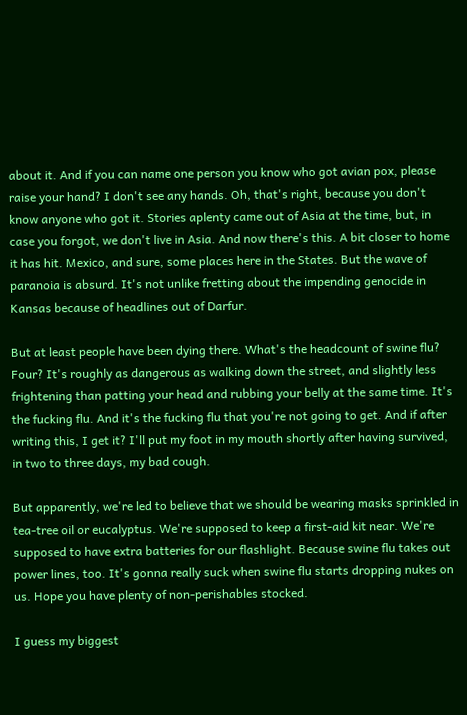about it. And if you can name one person you know who got avian pox, please raise your hand? I don't see any hands. Oh, that's right, because you don't know anyone who got it. Stories aplenty came out of Asia at the time, but, in case you forgot, we don't live in Asia. And now there's this. A bit closer to home it has hit. Mexico, and sure, some places here in the States. But the wave of paranoia is absurd. It's not unlike fretting about the impending genocide in Kansas because of headlines out of Darfur.

But at least people have been dying there. What's the headcount of swine flu? Four? It's roughly as dangerous as walking down the street, and slightly less frightening than patting your head and rubbing your belly at the same time. It's the fucking flu. And it's the fucking flu that you're not going to get. And if after writing this, I get it? I'll put my foot in my mouth shortly after having survived, in two to three days, my bad cough.

But apparently, we're led to believe that we should be wearing masks sprinkled in tea-tree oil or eucalyptus. We're supposed to keep a first-aid kit near. We're supposed to have extra batteries for our flashlight. Because swine flu takes out power lines, too. It's gonna really suck when swine flu starts dropping nukes on us. Hope you have plenty of non-perishables stocked.

I guess my biggest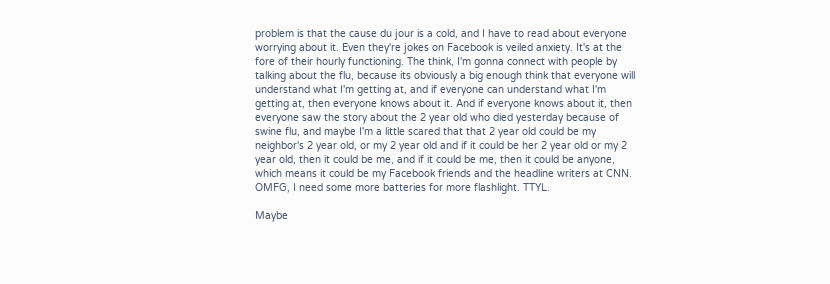problem is that the cause du jour is a cold, and I have to read about everyone worrying about it. Even they're jokes on Facebook is veiled anxiety. It's at the fore of their hourly functioning. The think, I'm gonna connect with people by talking about the flu, because its obviously a big enough think that everyone will understand what I'm getting at, and if everyone can understand what I'm getting at, then everyone knows about it. And if everyone knows about it, then everyone saw the story about the 2 year old who died yesterday because of swine flu, and maybe I'm a little scared that that 2 year old could be my neighbor's 2 year old, or my 2 year old and if it could be her 2 year old or my 2 year old, then it could be me, and if it could be me, then it could be anyone, which means it could be my Facebook friends and the headline writers at CNN. OMFG, I need some more batteries for more flashlight. TTYL.

Maybe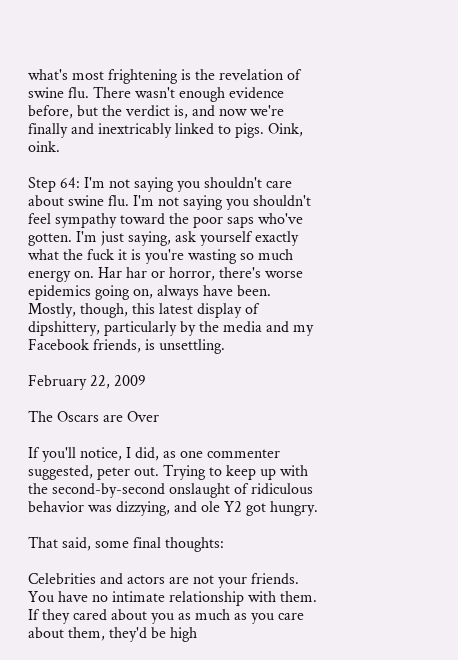what's most frightening is the revelation of swine flu. There wasn't enough evidence before, but the verdict is, and now we're finally and inextricably linked to pigs. Oink, oink.

Step 64: I'm not saying you shouldn't care about swine flu. I'm not saying you shouldn't feel sympathy toward the poor saps who've gotten. I'm just saying, ask yourself exactly what the fuck it is you're wasting so much energy on. Har har or horror, there's worse epidemics going on, always have been. Mostly, though, this latest display of dipshittery, particularly by the media and my Facebook friends, is unsettling.

February 22, 2009

The Oscars are Over

If you'll notice, I did, as one commenter suggested, peter out. Trying to keep up with the second-by-second onslaught of ridiculous behavior was dizzying, and ole Y2 got hungry.

That said, some final thoughts:

Celebrities and actors are not your friends. You have no intimate relationship with them. If they cared about you as much as you care about them, they'd be high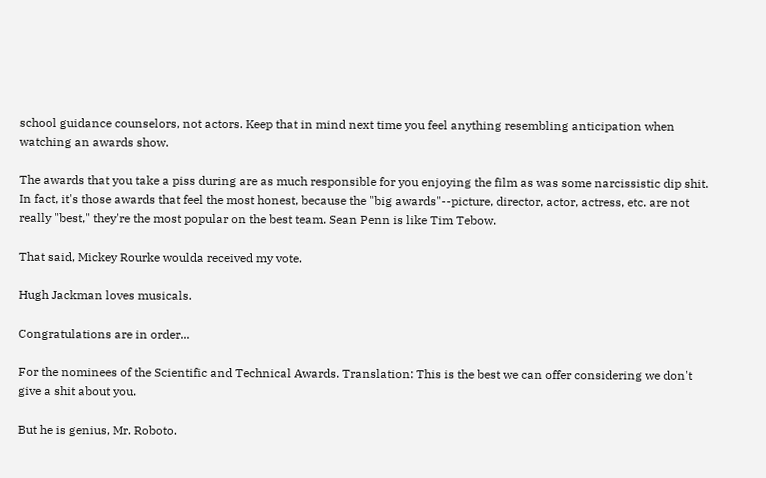school guidance counselors, not actors. Keep that in mind next time you feel anything resembling anticipation when watching an awards show.

The awards that you take a piss during are as much responsible for you enjoying the film as was some narcissistic dip shit. In fact, it's those awards that feel the most honest, because the "big awards"--picture, director, actor, actress, etc. are not really "best," they're the most popular on the best team. Sean Penn is like Tim Tebow.

That said, Mickey Rourke woulda received my vote.

Hugh Jackman loves musicals.

Congratulations are in order...

For the nominees of the Scientific and Technical Awards. Translation: This is the best we can offer considering we don't give a shit about you.

But he is genius, Mr. Roboto.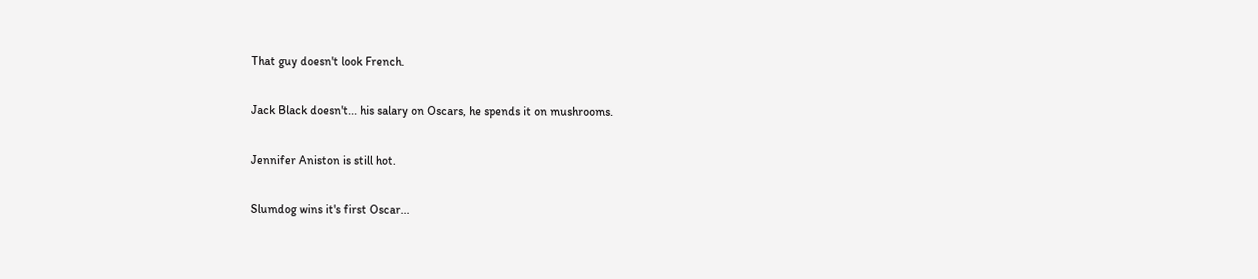That guy doesn't look French.

Jack Black doesn't... his salary on Oscars, he spends it on mushrooms.

Jennifer Aniston is still hot.

Slumdog wins it's first Oscar...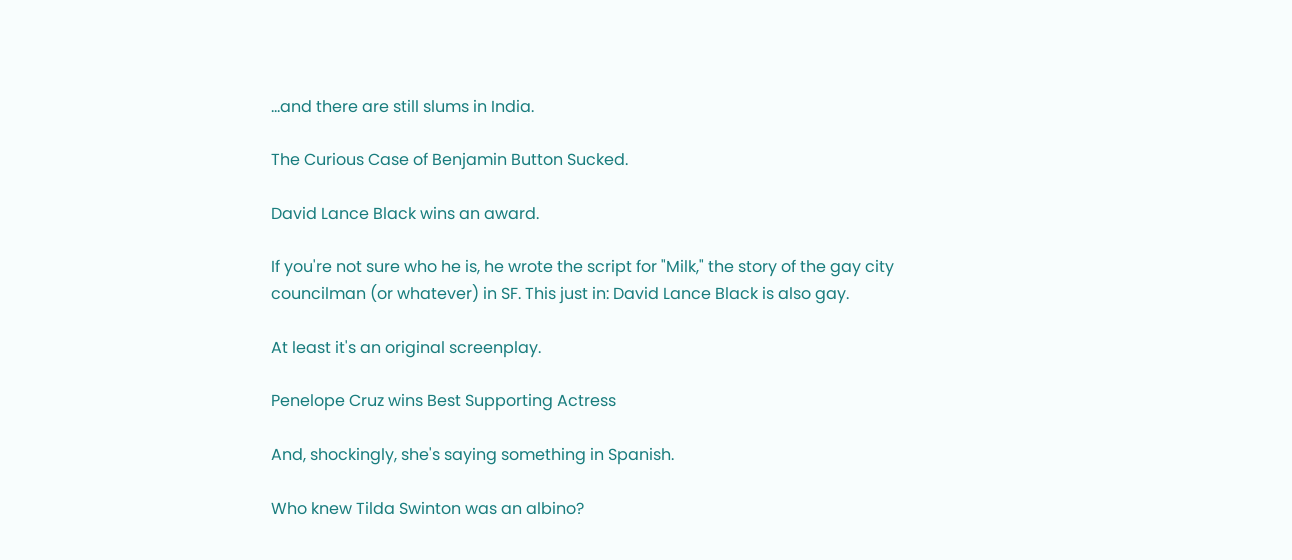...and there are still slums in India.

The Curious Case of Benjamin Button Sucked.

David Lance Black wins an award.

If you're not sure who he is, he wrote the script for "Milk," the story of the gay city councilman (or whatever) in SF. This just in: David Lance Black is also gay.

At least it's an original screenplay.

Penelope Cruz wins Best Supporting Actress

And, shockingly, she's saying something in Spanish.

Who knew Tilda Swinton was an albino?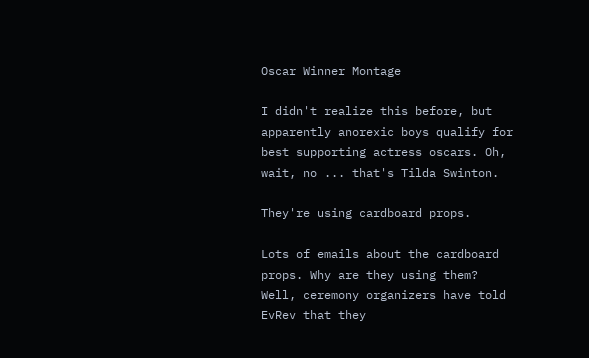Oscar Winner Montage

I didn't realize this before, but apparently anorexic boys qualify for best supporting actress oscars. Oh, wait, no ... that's Tilda Swinton.

They're using cardboard props.

Lots of emails about the cardboard props. Why are they using them? Well, ceremony organizers have told EvRev that they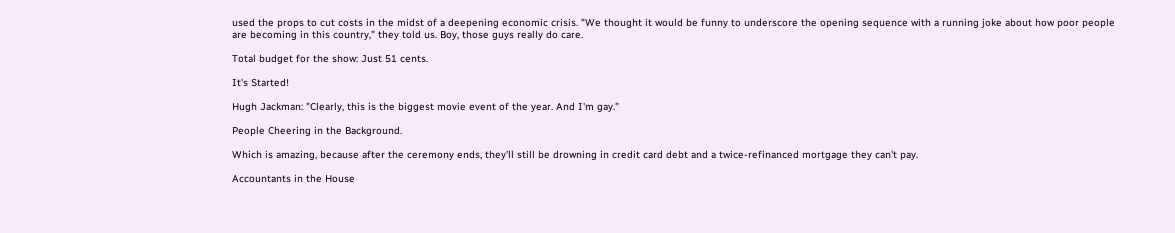used the props to cut costs in the midst of a deepening economic crisis. "We thought it would be funny to underscore the opening sequence with a running joke about how poor people are becoming in this country," they told us. Boy, those guys really do care.

Total budget for the show: Just 51 cents.

It's Started!

Hugh Jackman: "Clearly, this is the biggest movie event of the year. And I'm gay."

People Cheering in the Background.

Which is amazing, because after the ceremony ends, they'll still be drowning in credit card debt and a twice-refinanced mortgage they can't pay.

Accountants in the House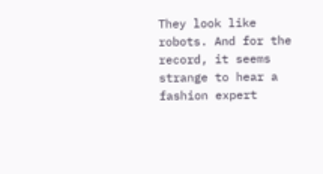They look like robots. And for the record, it seems strange to hear a fashion expert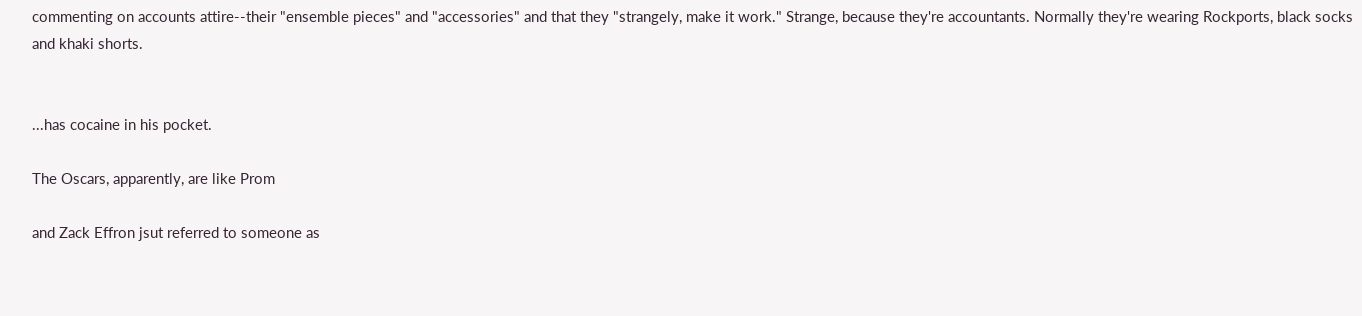commenting on accounts attire--their "ensemble pieces" and "accessories" and that they "strangely, make it work." Strange, because they're accountants. Normally they're wearing Rockports, black socks and khaki shorts.


...has cocaine in his pocket.

The Oscars, apparently, are like Prom

and Zack Effron jsut referred to someone as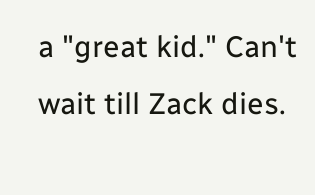a "great kid." Can't wait till Zack dies.